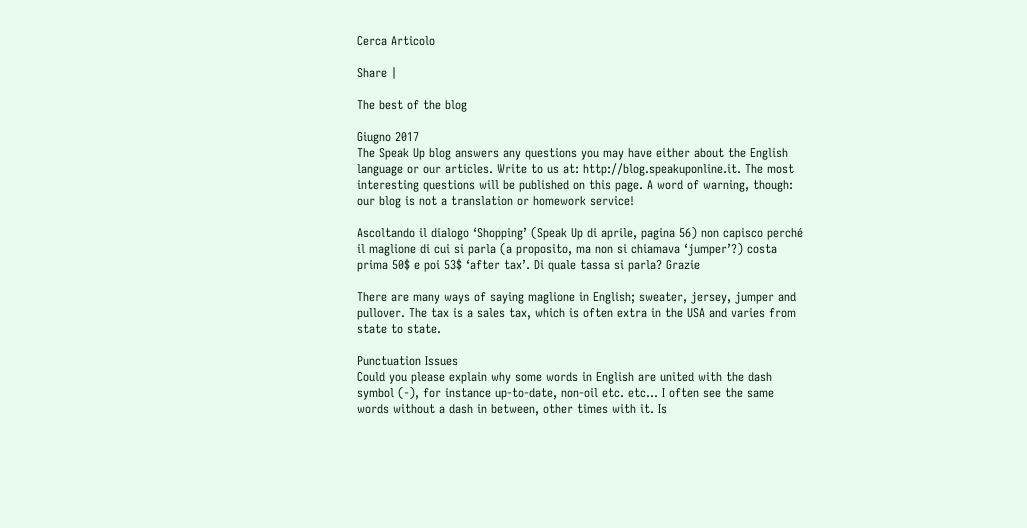Cerca Articolo

Share |

The best of the blog

Giugno 2017
The Speak Up blog answers any questions you may have either about the English language or our articles. Write to us at: http://blog.speakuponline.it. The most interesting questions will be published on this page. A word of warning, though: our blog is not a translation or homework service!

Ascoltando il dialogo ‘Shopping’ (Speak Up di aprile, pagina 56) non capisco perché il maglione di cui si parla (a proposito, ma non si chiamava ‘jumper’?) costa prima 50$ e poi 53$ ‘after tax’. Di quale tassa si parla? Grazie

There are many ways of saying maglione in English; sweater, jersey, jumper and pullover. The tax is a sales tax, which is often extra in the USA and varies from state to state.

Punctuation Issues
Could you please explain why some words in English are united with the dash symbol (-), for instance up-to-date, non-oil etc. etc... I often see the same words without a dash in between, other times with it. Is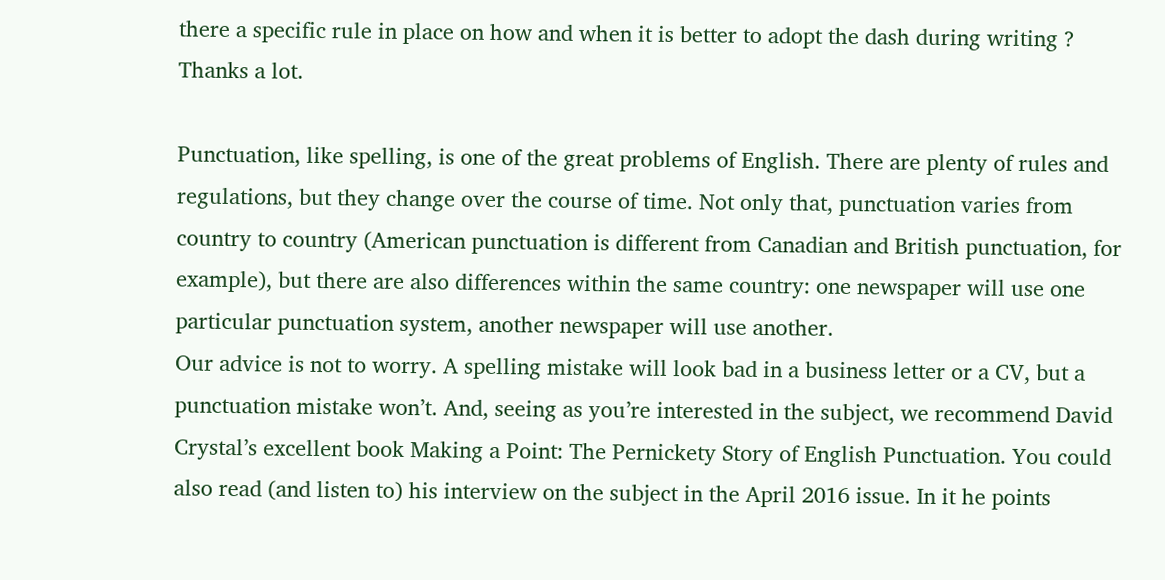there a specific rule in place on how and when it is better to adopt the dash during writing ?
Thanks a lot.

Punctuation, like spelling, is one of the great problems of English. There are plenty of rules and regulations, but they change over the course of time. Not only that, punctuation varies from country to country (American punctuation is different from Canadian and British punctuation, for example), but there are also differences within the same country: one newspaper will use one particular punctuation system, another newspaper will use another.
Our advice is not to worry. A spelling mistake will look bad in a business letter or a CV, but a punctuation mistake won’t. And, seeing as you’re interested in the subject, we recommend David Crystal’s excellent book Making a Point: The Pernickety Story of English Punctuation. You could also read (and listen to) his interview on the subject in the April 2016 issue. In it he points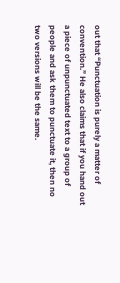out that “Punctuation is purely a matter of convention.” He also claims that if you hand out a piece of unpunctuated text to a group of people and ask them to punctuate it, then no two versions will be the same.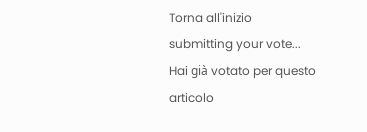Torna all'inizio
submitting your vote...
Hai già votato per questo articolo